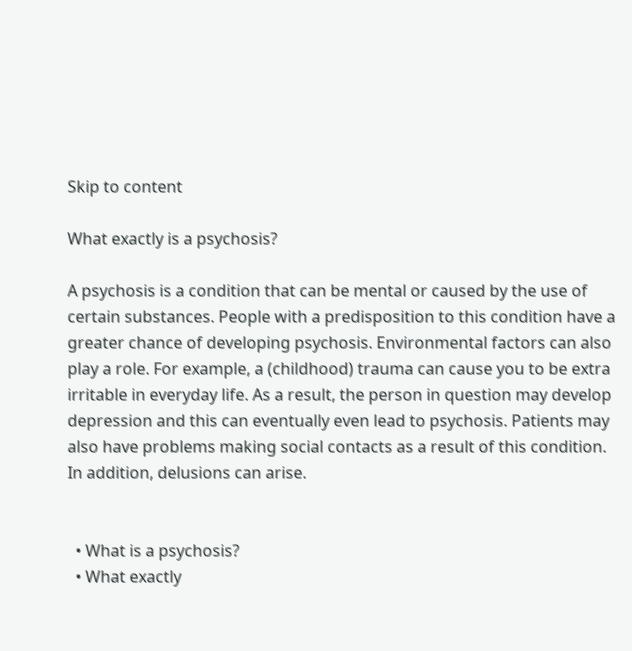Skip to content

What exactly is a psychosis?

A psychosis is a condition that can be mental or caused by the use of certain substances. People with a predisposition to this condition have a greater chance of developing psychosis. Environmental factors can also play a role. For example, a (childhood) trauma can cause you to be extra irritable in everyday life. As a result, the person in question may develop depression and this can eventually even lead to psychosis. Patients may also have problems making social contacts as a result of this condition. In addition, delusions can arise.


  • What is a psychosis?
  • What exactly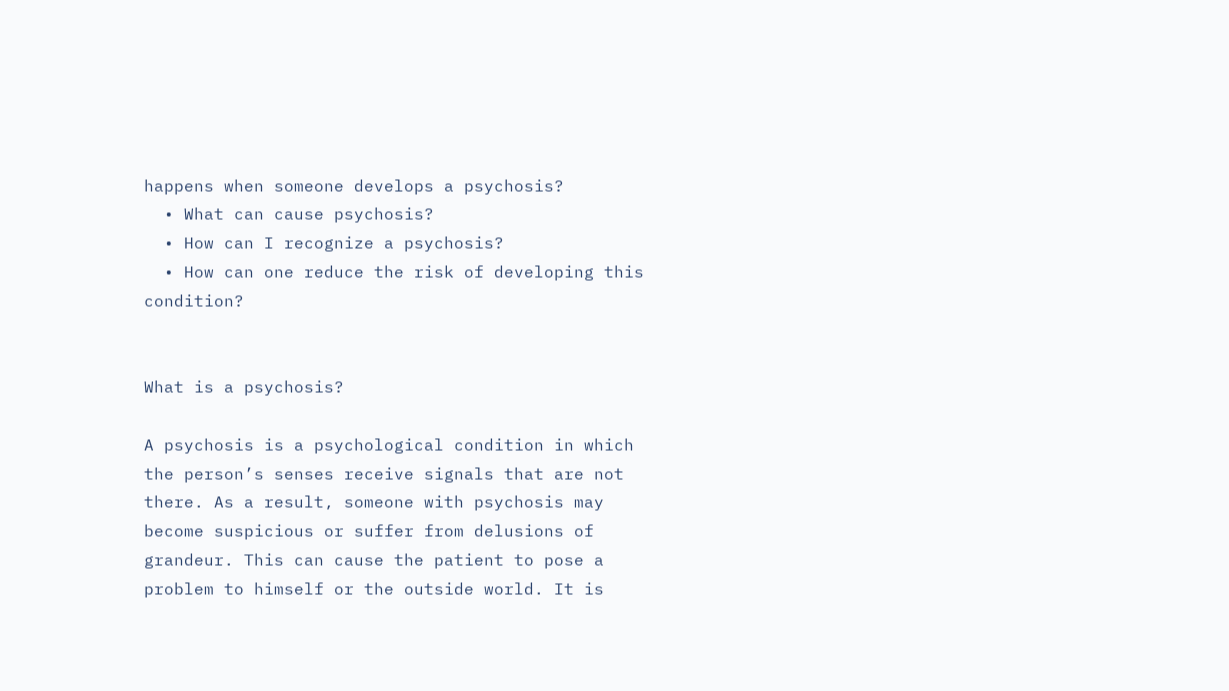happens when someone develops a psychosis?
  • What can cause psychosis?
  • How can I recognize a psychosis?
  • How can one reduce the risk of developing this condition?


What is a psychosis?

A psychosis is a psychological condition in which the person’s senses receive signals that are not there. As a result, someone with psychosis may become suspicious or suffer from delusions of grandeur. This can cause the patient to pose a problem to himself or the outside world. It is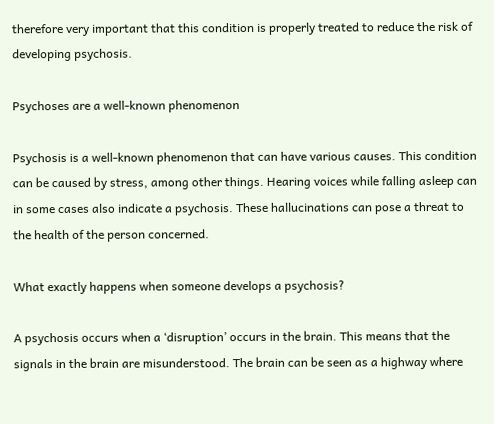therefore very important that this condition is properly treated to reduce the risk of developing psychosis.

Psychoses are a well-known phenomenon

Psychosis is a well-known phenomenon that can have various causes. This condition can be caused by stress, among other things. Hearing voices while falling asleep can in some cases also indicate a psychosis. These hallucinations can pose a threat to the health of the person concerned.

What exactly happens when someone develops a psychosis?

A psychosis occurs when a ‘disruption’ occurs in the brain. This means that the signals in the brain are misunderstood. The brain can be seen as a highway where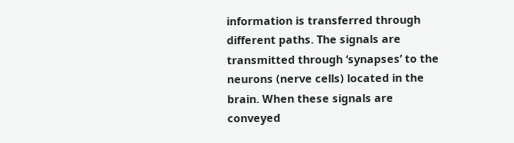information is transferred through different paths. The signals are transmitted through ‘synapses’ to the neurons (nerve cells) located in the brain. When these signals are conveyed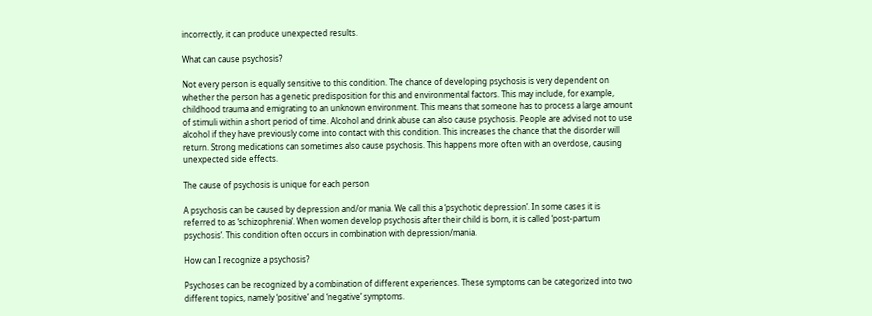incorrectly, it can produce unexpected results.

What can cause psychosis?

Not every person is equally sensitive to this condition. The chance of developing psychosis is very dependent on whether the person has a genetic predisposition for this and environmental factors. This may include, for example, childhood trauma and emigrating to an unknown environment. This means that someone has to process a large amount of stimuli within a short period of time. Alcohol and drink abuse can also cause psychosis. People are advised not to use alcohol if they have previously come into contact with this condition. This increases the chance that the disorder will return. Strong medications can sometimes also cause psychosis. This happens more often with an overdose, causing unexpected side effects.

The cause of psychosis is unique for each person

A psychosis can be caused by depression and/or mania. We call this a ‘psychotic depression’. In some cases it is referred to as ‘schizophrenia’. When women develop psychosis after their child is born, it is called ‘post-partum psychosis’. This condition often occurs in combination with depression/mania.

How can I recognize a psychosis?

Psychoses can be recognized by a combination of different experiences. These symptoms can be categorized into two different topics, namely ‘positive’ and ‘negative’ symptoms.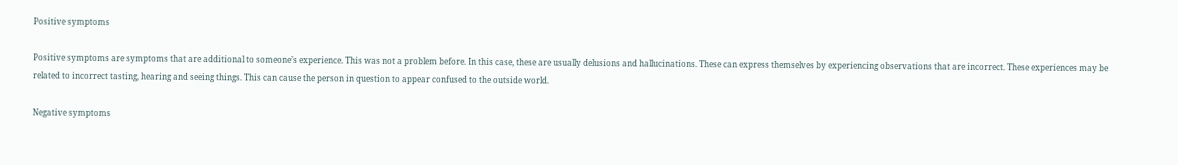Positive symptoms

Positive symptoms are symptoms that are additional to someone’s experience. This was not a problem before. In this case, these are usually delusions and hallucinations. These can express themselves by experiencing observations that are incorrect. These experiences may be related to incorrect tasting, hearing and seeing things. This can cause the person in question to appear confused to the outside world.

Negative symptoms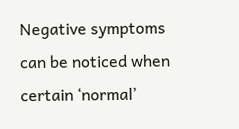Negative symptoms can be noticed when certain ‘normal’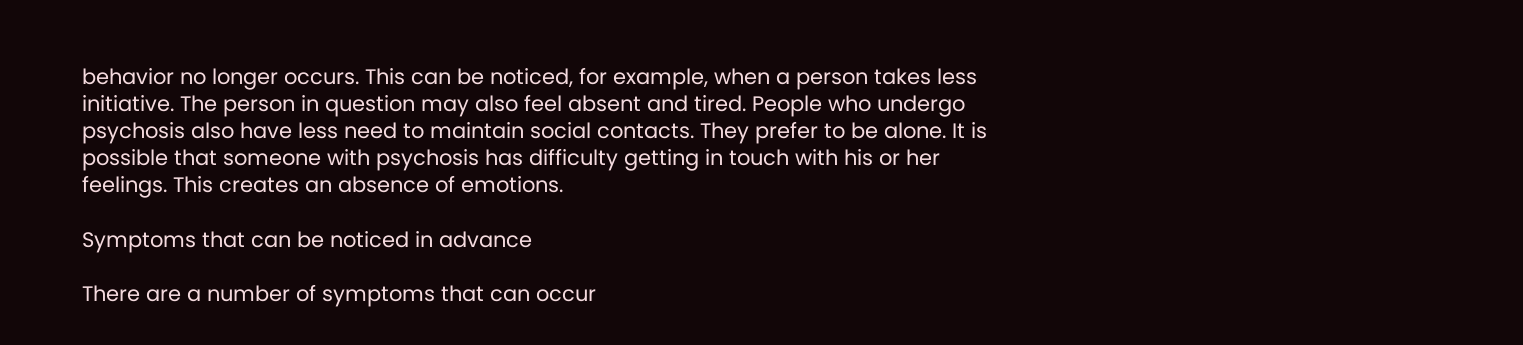behavior no longer occurs. This can be noticed, for example, when a person takes less initiative. The person in question may also feel absent and tired. People who undergo psychosis also have less need to maintain social contacts. They prefer to be alone. It is possible that someone with psychosis has difficulty getting in touch with his or her feelings. This creates an absence of emotions.

Symptoms that can be noticed in advance

There are a number of symptoms that can occur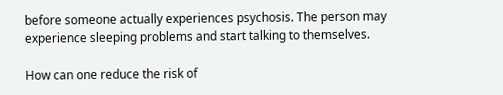before someone actually experiences psychosis. The person may experience sleeping problems and start talking to themselves.

How can one reduce the risk of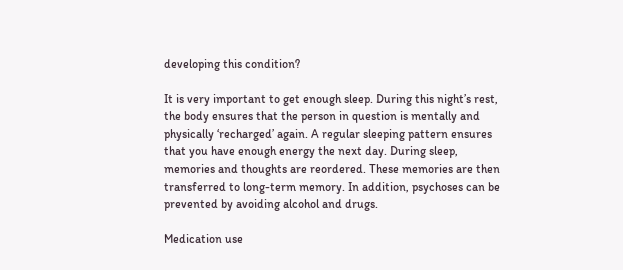developing this condition?

It is very important to get enough sleep. During this night’s rest, the body ensures that the person in question is mentally and physically ‘recharged’ again. A regular sleeping pattern ensures that you have enough energy the next day. During sleep, memories and thoughts are reordered. These memories are then transferred to long-term memory. In addition, psychoses can be prevented by avoiding alcohol and drugs.

Medication use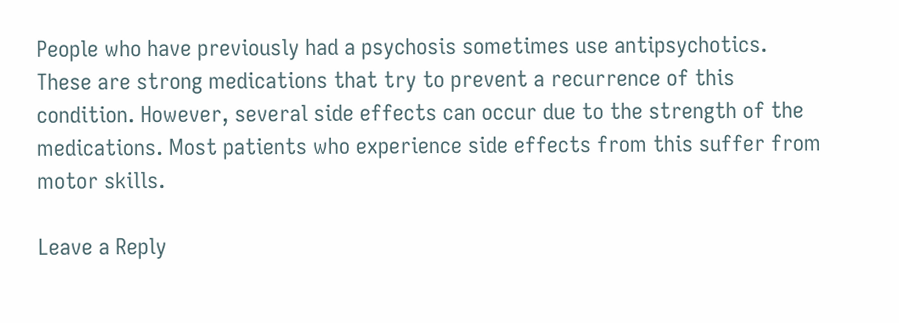People who have previously had a psychosis sometimes use antipsychotics. These are strong medications that try to prevent a recurrence of this condition. However, several side effects can occur due to the strength of the medications. Most patients who experience side effects from this suffer from motor skills.

Leave a Reply